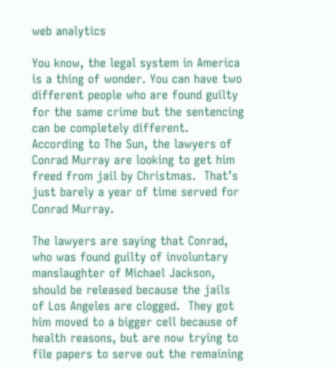web analytics

You know, the legal system in America is a thing of wonder. You can have two different people who are found guilty for the same crime but the sentencing can be completely different.  According to The Sun, the lawyers of Conrad Murray are looking to get him freed from jail by Christmas.  That’s just barely a year of time served for Conrad Murray.

The lawyers are saying that Conrad, who was found guilty of involuntary manslaughter of Michael Jackson, should be released because the jails of Los Angeles are clogged.  They got him moved to a bigger cell because of health reasons, but are now trying to file papers to serve out the remaining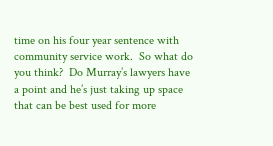time on his four year sentence with community service work.  So what do you think?  Do Murray’s lawyers have a point and he’s just taking up space that can be best used for more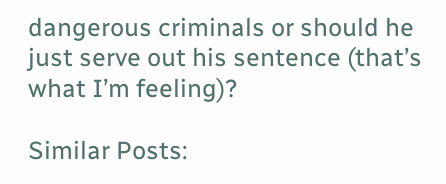dangerous criminals or should he just serve out his sentence (that’s what I’m feeling)?

Similar Posts: